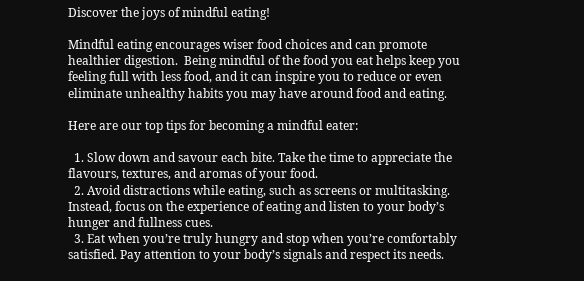Discover the joys of mindful eating!

Mindful eating encourages wiser food choices and can promote healthier digestion.  Being mindful of the food you eat helps keep you feeling full with less food, and it can inspire you to reduce or even eliminate unhealthy habits you may have around food and eating.

Here are our top tips for becoming a mindful eater:

  1. Slow down and savour each bite. Take the time to appreciate the flavours, textures, and aromas of your food.
  2. Avoid distractions while eating, such as screens or multitasking. Instead, focus on the experience of eating and listen to your body’s hunger and fullness cues.
  3. Eat when you’re truly hungry and stop when you’re comfortably satisfied. Pay attention to your body’s signals and respect its needs.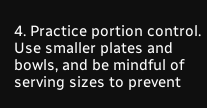4. Practice portion control. Use smaller plates and bowls, and be mindful of serving sizes to prevent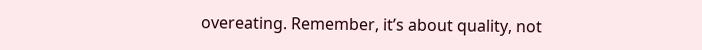overeating. Remember, it’s about quality, not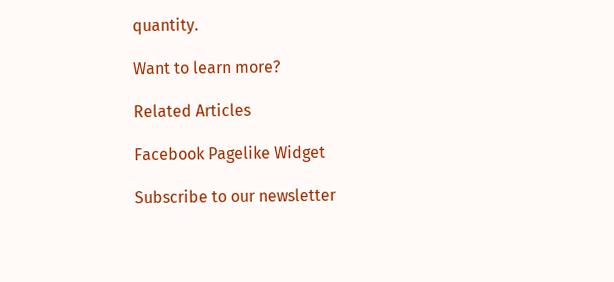quantity.

Want to learn more?

Related Articles

Facebook Pagelike Widget

Subscribe to our newsletter